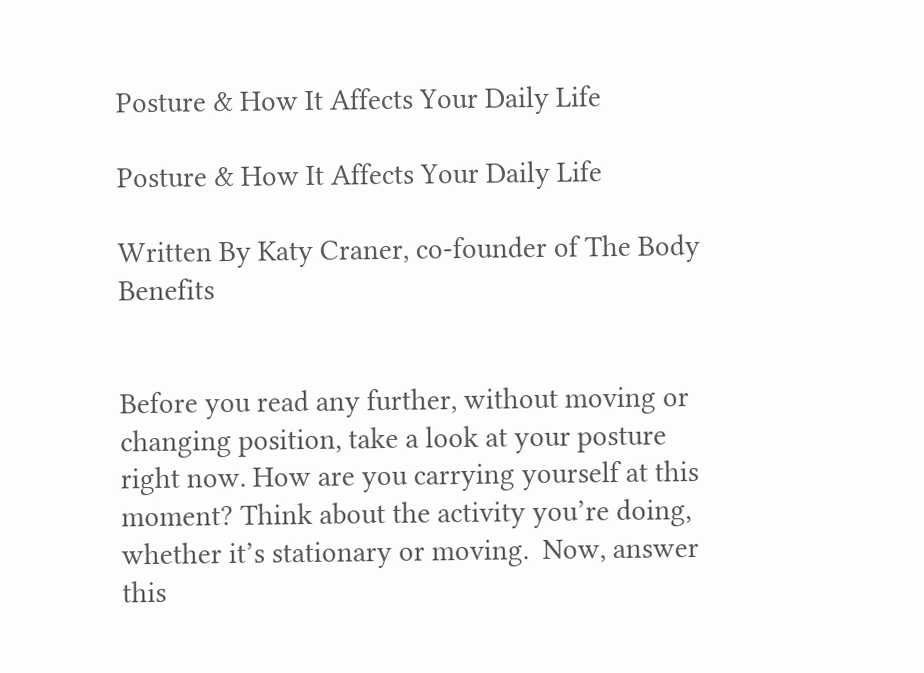Posture & How It Affects Your Daily Life

Posture & How It Affects Your Daily Life

Written By Katy Craner, co-founder of The Body Benefits


Before you read any further, without moving or changing position, take a look at your posture right now. How are you carrying yourself at this moment? Think about the activity you’re doing, whether it’s stationary or moving.  Now, answer this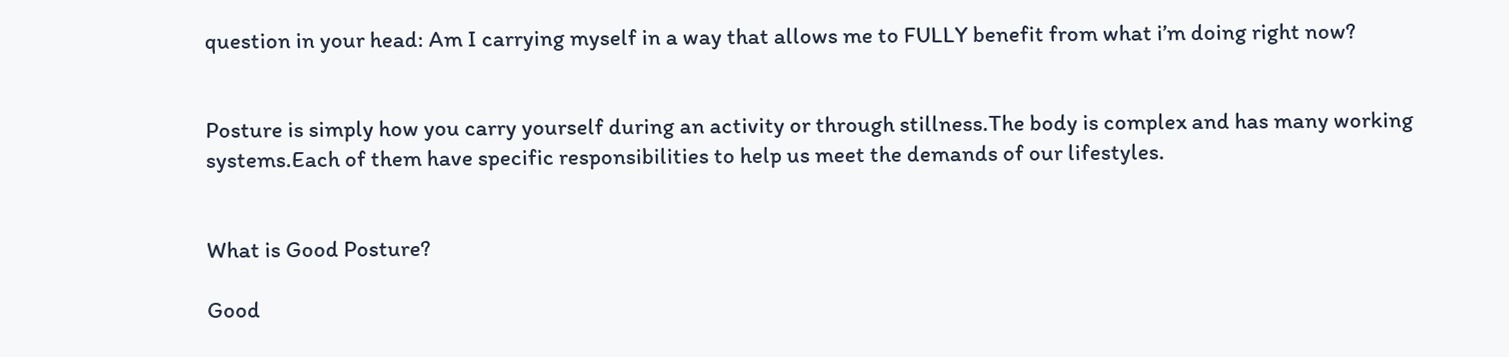question in your head: Am I carrying myself in a way that allows me to FULLY benefit from what i’m doing right now?


Posture is simply how you carry yourself during an activity or through stillness.The body is complex and has many working systems.Each of them have specific responsibilities to help us meet the demands of our lifestyles.


What is Good Posture?

Good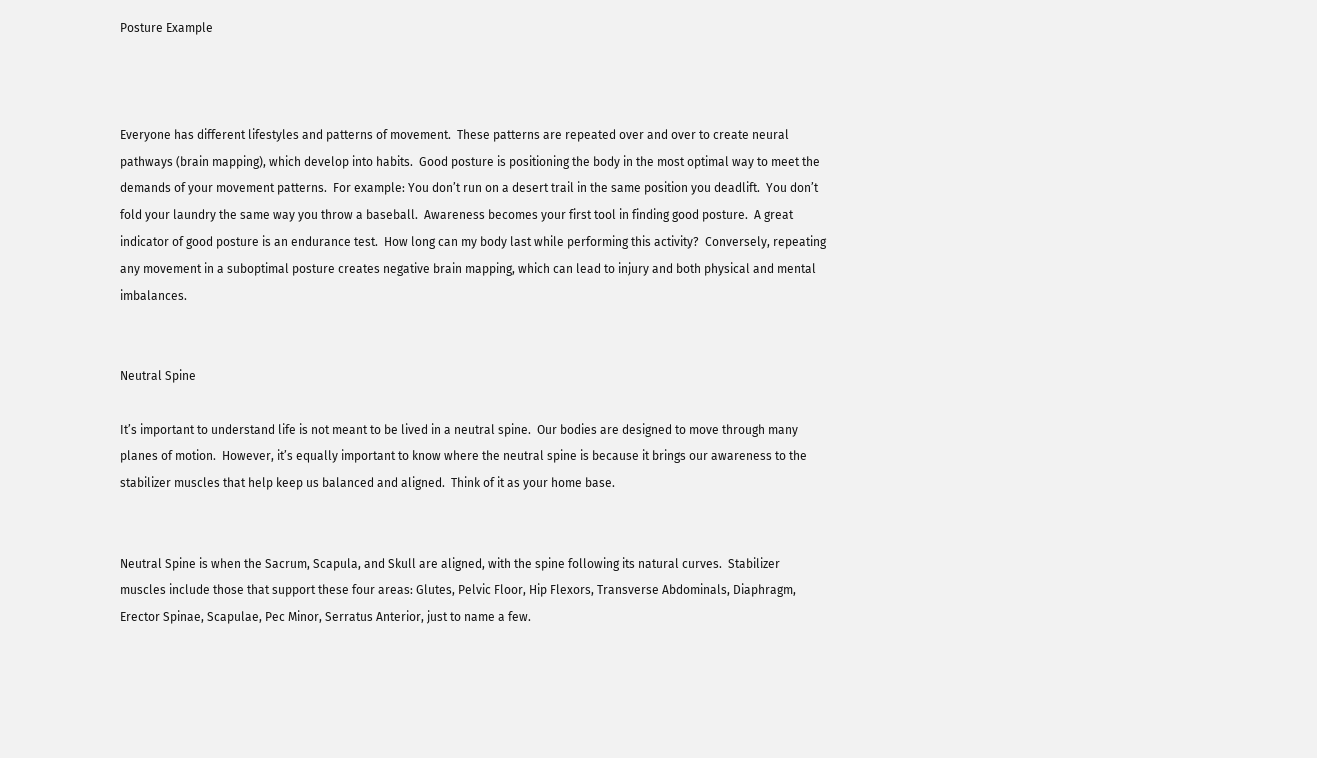Posture Example



Everyone has different lifestyles and patterns of movement.  These patterns are repeated over and over to create neural pathways (brain mapping), which develop into habits.  Good posture is positioning the body in the most optimal way to meet the demands of your movement patterns.  For example: You don’t run on a desert trail in the same position you deadlift.  You don’t fold your laundry the same way you throw a baseball.  Awareness becomes your first tool in finding good posture.  A great indicator of good posture is an endurance test.  How long can my body last while performing this activity?  Conversely, repeating any movement in a suboptimal posture creates negative brain mapping, which can lead to injury and both physical and mental imbalances.


Neutral Spine

It’s important to understand life is not meant to be lived in a neutral spine.  Our bodies are designed to move through many planes of motion.  However, it’s equally important to know where the neutral spine is because it brings our awareness to the stabilizer muscles that help keep us balanced and aligned.  Think of it as your home base.


Neutral Spine is when the Sacrum, Scapula, and Skull are aligned, with the spine following its natural curves.  Stabilizer muscles include those that support these four areas: Glutes, Pelvic Floor, Hip Flexors, Transverse Abdominals, Diaphragm, Erector Spinae, Scapulae, Pec Minor, Serratus Anterior, just to name a few.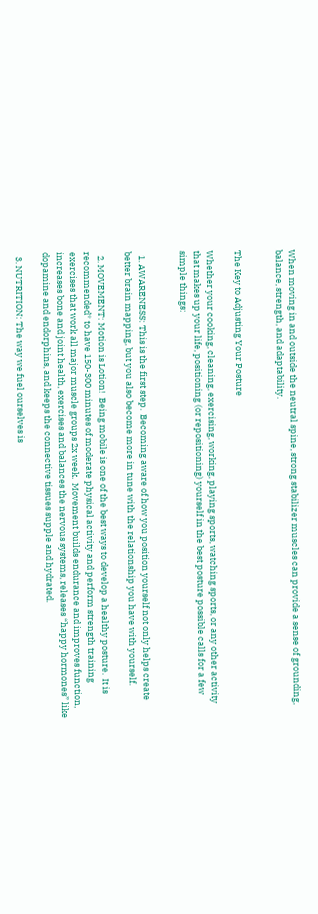When moving in and outside the neutral spine, strong stabilizer muscles can provide a sense of grounding, balance, strength, and adaptability.


The Key to Adjusting Your Posture

Whether your cooking, cleaning, exercising, working, playing sports, watching sports, or any other activity that makes up your life, positioning (or repositioning) yourself in the best posture possible calls for a few simple things:


  1. AWARENESS: This is the first step.  Becoming aware of how you position yourself not only helps create better brain mapping, but you also become more in tune with the relationship you have with yourself.

  2. MOVEMENT: Motion is Lotion!  Being mobile is one of the best ways to develop a healthy posture.  It is recommended* to have 150-300 minutes of moderate physical activity and perform strength training exercises that work all major muscle groups 2x week.  Movement builds endurance and improves function, increases bone and joint health, exercises and balances the nervous systems, releases “happy hormones” like dopamine and endorphins, and keeps the connective tissues supple and hydrated.

  3. NUTRITION: The way we fuel ourselves is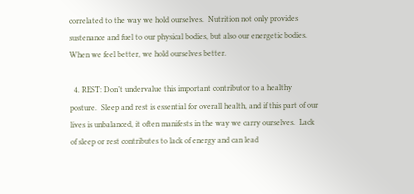correlated to the way we hold ourselves.  Nutrition not only provides sustenance and fuel to our physical bodies, but also our energetic bodies.  When we feel better, we hold ourselves better.

  4. REST: Don’t undervalue this important contributor to a healthy posture.  Sleep and rest is essential for overall health, and if this part of our lives is unbalanced, it often manifests in the way we carry ourselves.  Lack of sleep or rest contributes to lack of energy and can lead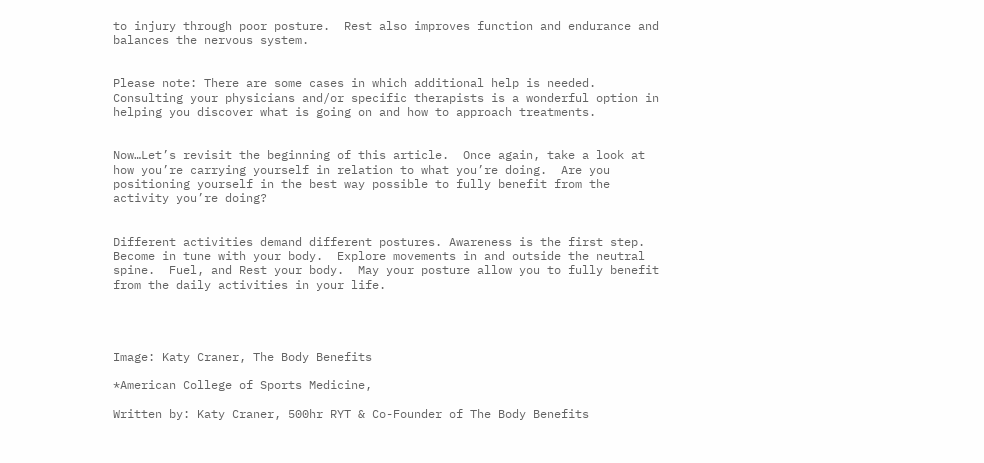to injury through poor posture.  Rest also improves function and endurance and balances the nervous system.


Please note: There are some cases in which additional help is needed.  Consulting your physicians and/or specific therapists is a wonderful option in helping you discover what is going on and how to approach treatments.


Now…Let’s revisit the beginning of this article.  Once again, take a look at how you’re carrying yourself in relation to what you’re doing.  Are you positioning yourself in the best way possible to fully benefit from the activity you’re doing?


Different activities demand different postures. Awareness is the first step.  Become in tune with your body.  Explore movements in and outside the neutral spine.  Fuel, and Rest your body.  May your posture allow you to fully benefit from the daily activities in your life.




Image: Katy Craner, The Body Benefits

*American College of Sports Medicine,

Written by: Katy Craner, 500hr RYT & Co-Founder of The Body Benefits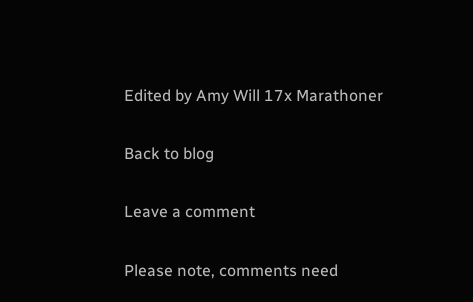Edited by Amy Will 17x Marathoner

Back to blog

Leave a comment

Please note, comments need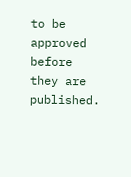to be approved before they are published.